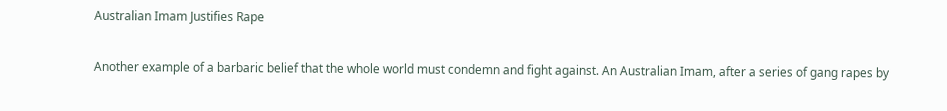Australian Imam Justifies Rape

Another example of a barbaric belief that the whole world must condemn and fight against. An Australian Imam, after a series of gang rapes by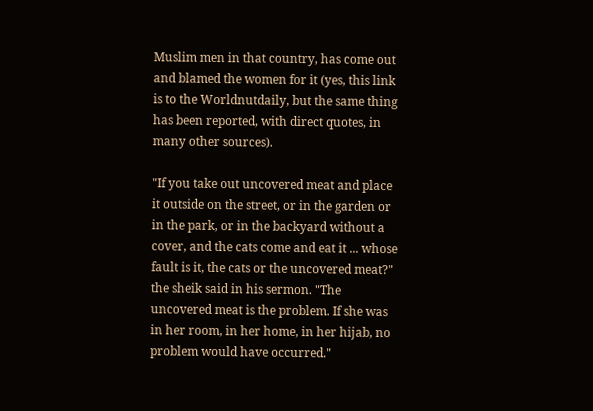Muslim men in that country, has come out and blamed the women for it (yes, this link is to the Worldnutdaily, but the same thing has been reported, with direct quotes, in many other sources).

"If you take out uncovered meat and place it outside on the street, or in the garden or in the park, or in the backyard without a cover, and the cats come and eat it ... whose fault is it, the cats or the uncovered meat?" the sheik said in his sermon. "The uncovered meat is the problem. If she was in her room, in her home, in her hijab, no problem would have occurred."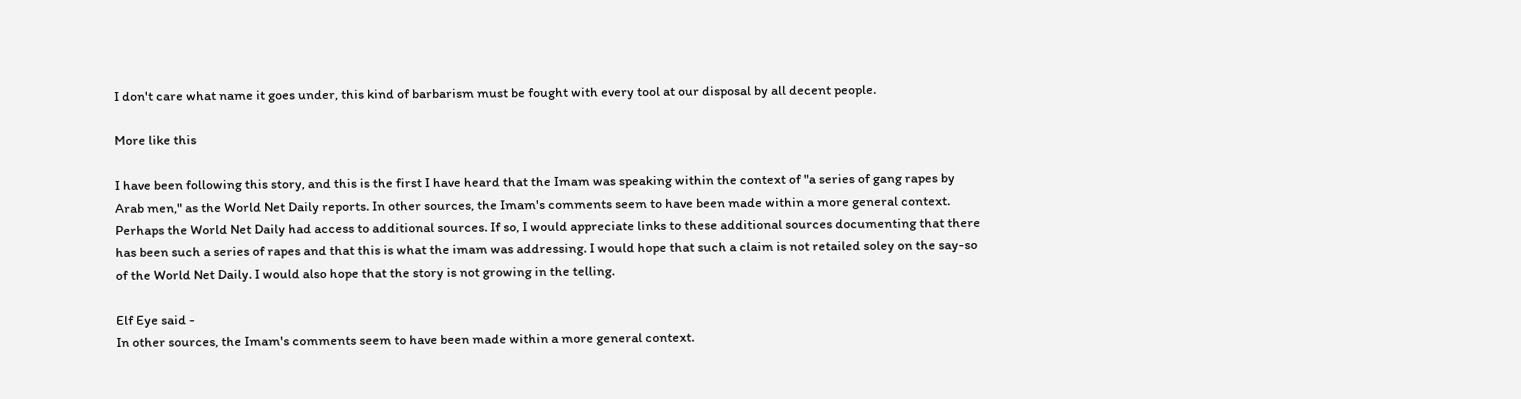I don't care what name it goes under, this kind of barbarism must be fought with every tool at our disposal by all decent people.

More like this

I have been following this story, and this is the first I have heard that the Imam was speaking within the context of "a series of gang rapes by Arab men," as the World Net Daily reports. In other sources, the Imam's comments seem to have been made within a more general context. Perhaps the World Net Daily had access to additional sources. If so, I would appreciate links to these additional sources documenting that there has been such a series of rapes and that this is what the imam was addressing. I would hope that such a claim is not retailed soley on the say-so of the World Net Daily. I would also hope that the story is not growing in the telling.

Elf Eye said -
In other sources, the Imam's comments seem to have been made within a more general context.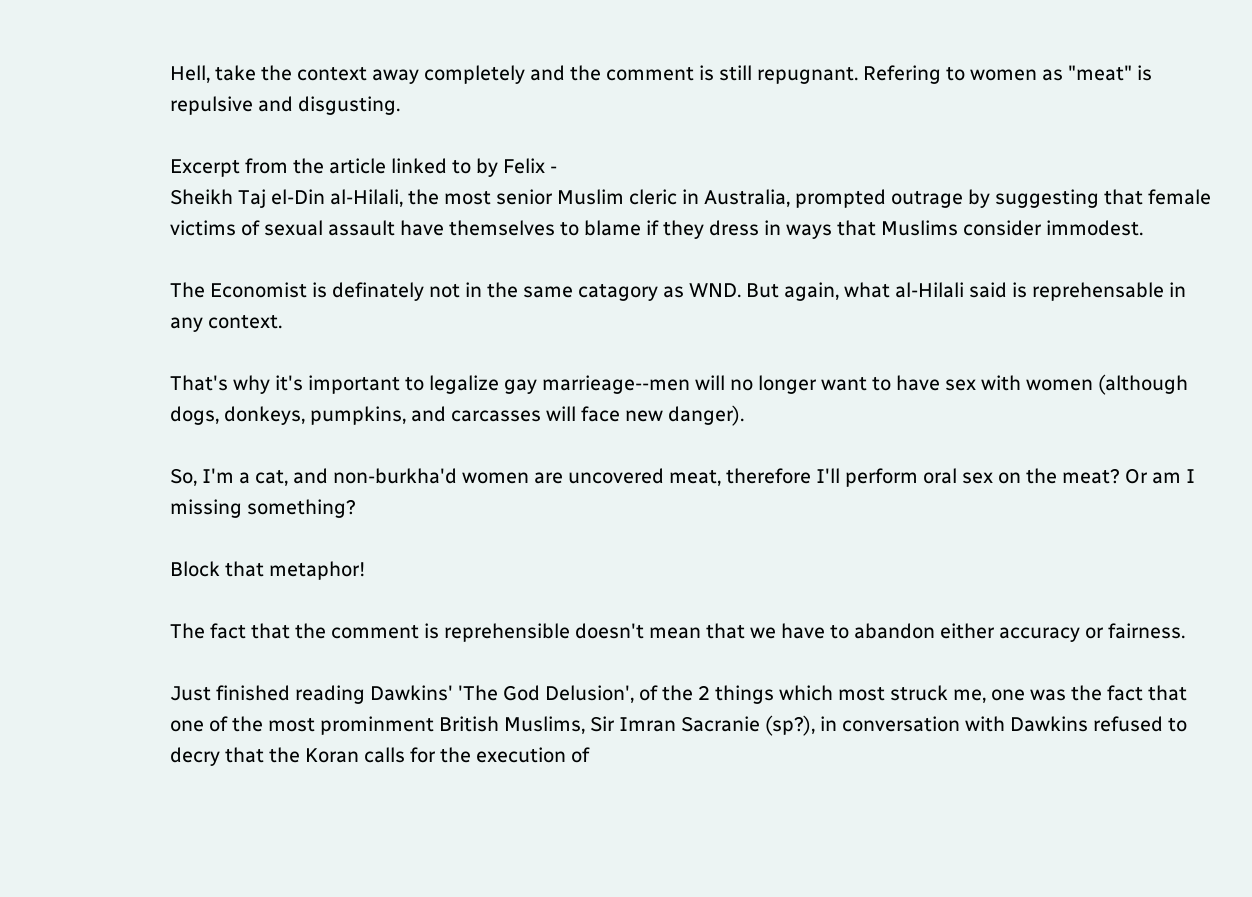Hell, take the context away completely and the comment is still repugnant. Refering to women as "meat" is repulsive and disgusting.

Excerpt from the article linked to by Felix -
Sheikh Taj el-Din al-Hilali, the most senior Muslim cleric in Australia, prompted outrage by suggesting that female victims of sexual assault have themselves to blame if they dress in ways that Muslims consider immodest.

The Economist is definately not in the same catagory as WND. But again, what al-Hilali said is reprehensable in any context.

That's why it's important to legalize gay marrieage--men will no longer want to have sex with women (although dogs, donkeys, pumpkins, and carcasses will face new danger).

So, I'm a cat, and non-burkha'd women are uncovered meat, therefore I'll perform oral sex on the meat? Or am I missing something?

Block that metaphor!

The fact that the comment is reprehensible doesn't mean that we have to abandon either accuracy or fairness.

Just finished reading Dawkins' 'The God Delusion', of the 2 things which most struck me, one was the fact that one of the most prominment British Muslims, Sir Imran Sacranie (sp?), in conversation with Dawkins refused to decry that the Koran calls for the execution of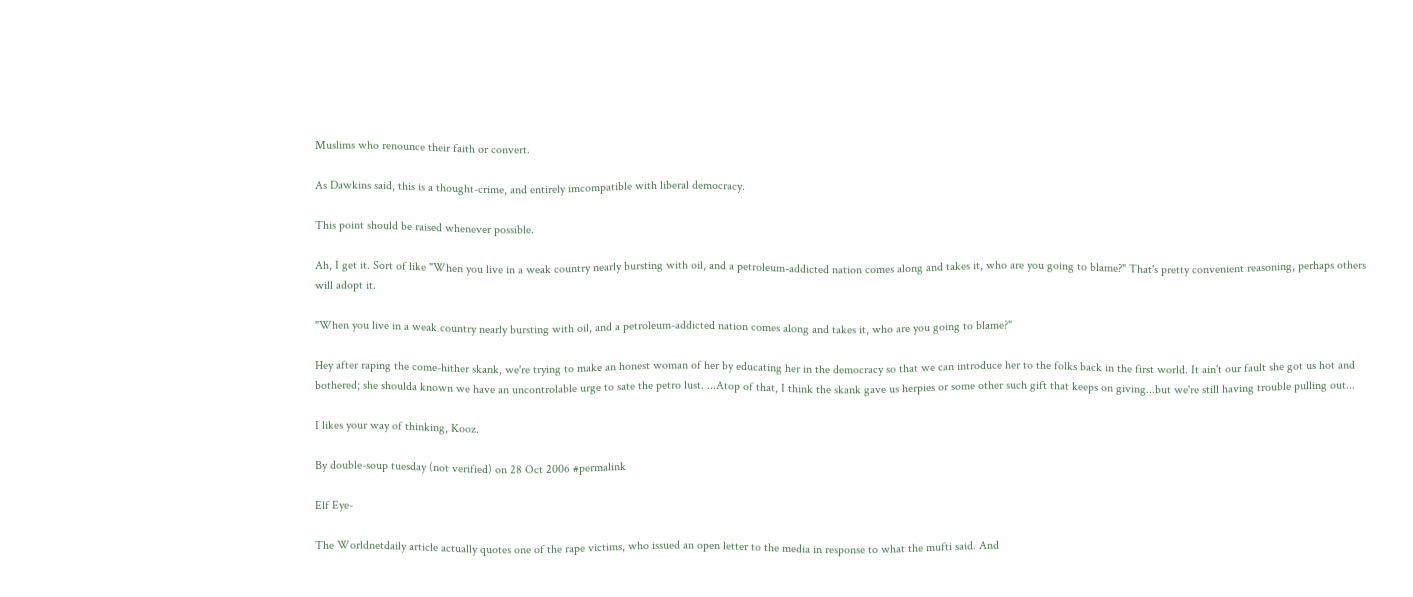Muslims who renounce their faith or convert.

As Dawkins said, this is a thought-crime, and entirely imcompatible with liberal democracy.

This point should be raised whenever possible.

Ah, I get it. Sort of like "When you live in a weak country nearly bursting with oil, and a petroleum-addicted nation comes along and takes it, who are you going to blame?" That's pretty convenient reasoning, perhaps others will adopt it.

"When you live in a weak country nearly bursting with oil, and a petroleum-addicted nation comes along and takes it, who are you going to blame?"

Hey after raping the come-hither skank, we're trying to make an honest woman of her by educating her in the democracy so that we can introduce her to the folks back in the first world. It ain't our fault she got us hot and bothered; she shoulda known we have an uncontrolable urge to sate the petro lust. ...Atop of that, I think the skank gave us herpies or some other such gift that keeps on giving...but we're still having trouble pulling out...

I likes your way of thinking, Kooz.

By double-soup tuesday (not verified) on 28 Oct 2006 #permalink

Elf Eye-

The Worldnetdaily article actually quotes one of the rape victims, who issued an open letter to the media in response to what the mufti said. And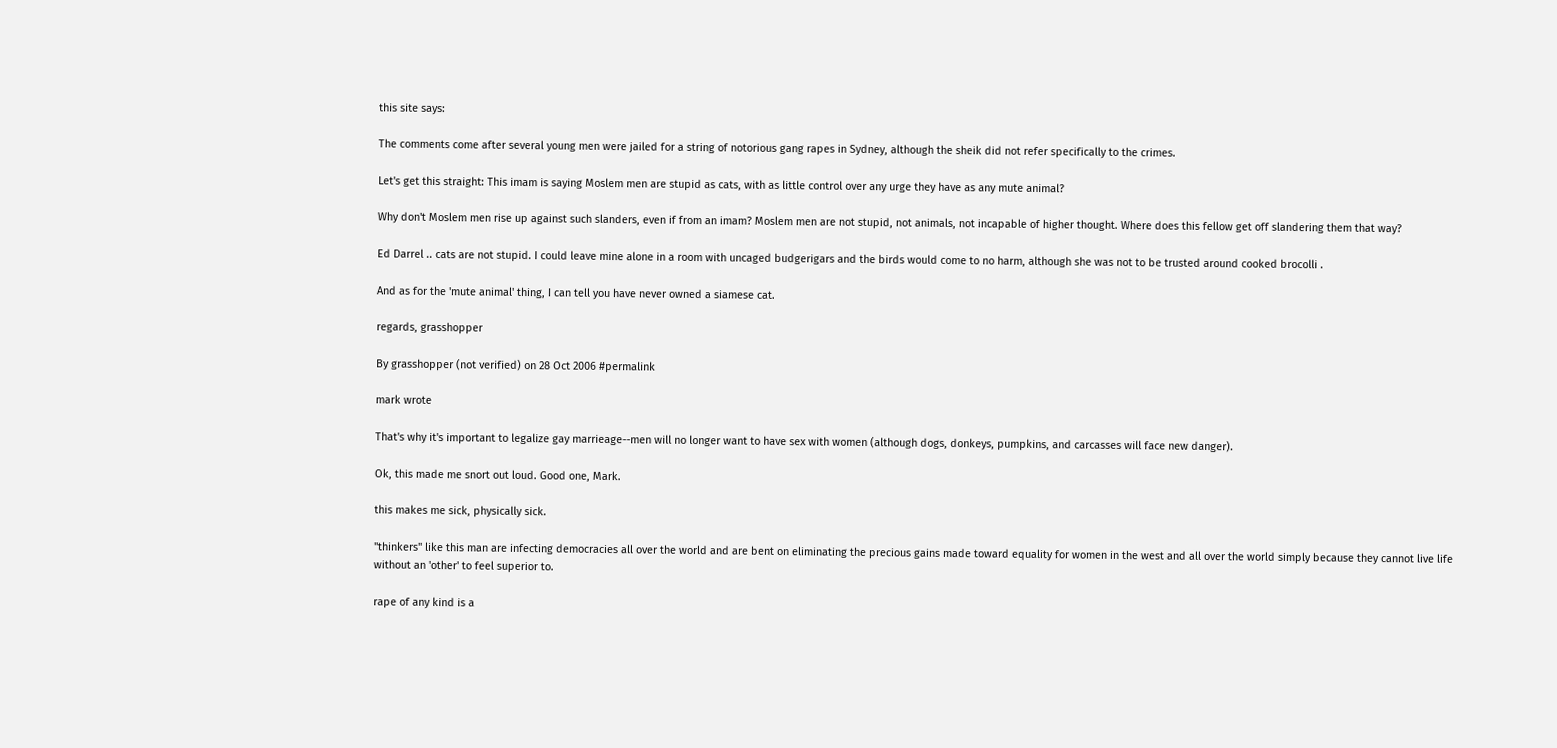this site says:

The comments come after several young men were jailed for a string of notorious gang rapes in Sydney, although the sheik did not refer specifically to the crimes.

Let's get this straight: This imam is saying Moslem men are stupid as cats, with as little control over any urge they have as any mute animal?

Why don't Moslem men rise up against such slanders, even if from an imam? Moslem men are not stupid, not animals, not incapable of higher thought. Where does this fellow get off slandering them that way?

Ed Darrel .. cats are not stupid. I could leave mine alone in a room with uncaged budgerigars and the birds would come to no harm, although she was not to be trusted around cooked brocolli .

And as for the 'mute animal' thing, I can tell you have never owned a siamese cat.

regards, grasshopper

By grasshopper (not verified) on 28 Oct 2006 #permalink

mark wrote

That's why it's important to legalize gay marrieage--men will no longer want to have sex with women (although dogs, donkeys, pumpkins, and carcasses will face new danger).

Ok, this made me snort out loud. Good one, Mark.

this makes me sick, physically sick.

"thinkers" like this man are infecting democracies all over the world and are bent on eliminating the precious gains made toward equality for women in the west and all over the world simply because they cannot live life without an 'other' to feel superior to.

rape of any kind is a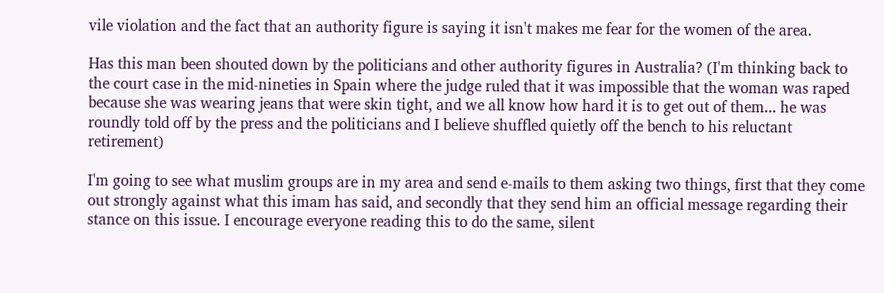vile violation and the fact that an authority figure is saying it isn't makes me fear for the women of the area.

Has this man been shouted down by the politicians and other authority figures in Australia? (I'm thinking back to the court case in the mid-nineties in Spain where the judge ruled that it was impossible that the woman was raped because she was wearing jeans that were skin tight, and we all know how hard it is to get out of them... he was roundly told off by the press and the politicians and I believe shuffled quietly off the bench to his reluctant retirement)

I'm going to see what muslim groups are in my area and send e-mails to them asking two things, first that they come out strongly against what this imam has said, and secondly that they send him an official message regarding their stance on this issue. I encourage everyone reading this to do the same, silent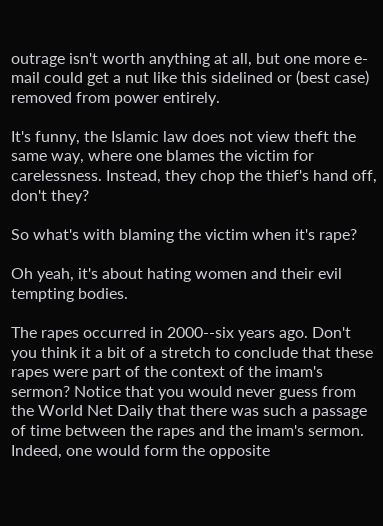outrage isn't worth anything at all, but one more e-mail could get a nut like this sidelined or (best case) removed from power entirely.

It's funny, the Islamic law does not view theft the same way, where one blames the victim for carelessness. Instead, they chop the thief's hand off, don't they?

So what's with blaming the victim when it's rape?

Oh yeah, it's about hating women and their evil tempting bodies.

The rapes occurred in 2000--six years ago. Don't you think it a bit of a stretch to conclude that these rapes were part of the context of the imam's sermon? Notice that you would never guess from the World Net Daily that there was such a passage of time between the rapes and the imam's sermon. Indeed, one would form the opposite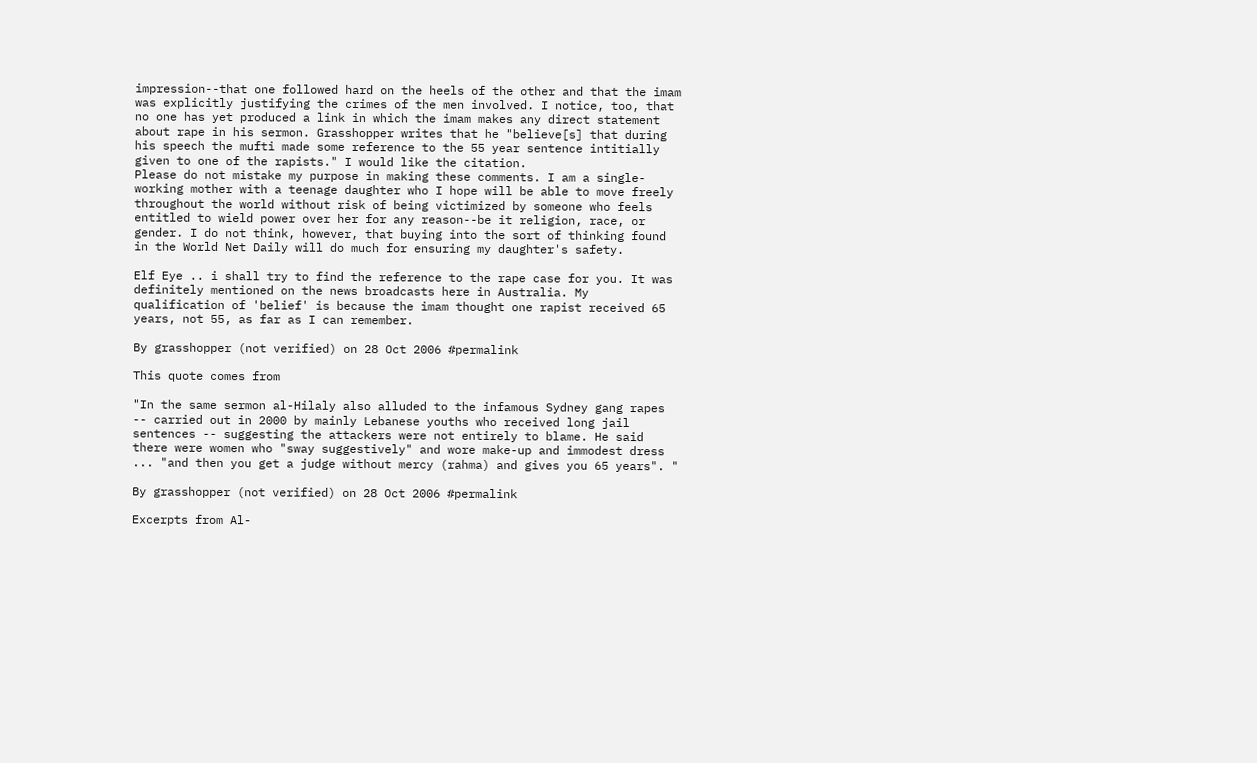impression--that one followed hard on the heels of the other and that the imam was explicitly justifying the crimes of the men involved. I notice, too, that no one has yet produced a link in which the imam makes any direct statement about rape in his sermon. Grasshopper writes that he "believe[s] that during his speech the mufti made some reference to the 55 year sentence intitially given to one of the rapists." I would like the citation.
Please do not mistake my purpose in making these comments. I am a single-working mother with a teenage daughter who I hope will be able to move freely throughout the world without risk of being victimized by someone who feels entitled to wield power over her for any reason--be it religion, race, or gender. I do not think, however, that buying into the sort of thinking found in the World Net Daily will do much for ensuring my daughter's safety.

Elf Eye .. i shall try to find the reference to the rape case for you. It was definitely mentioned on the news broadcasts here in Australia. My qualification of 'belief' is because the imam thought one rapist received 65 years, not 55, as far as I can remember.

By grasshopper (not verified) on 28 Oct 2006 #permalink

This quote comes from

"In the same sermon al-Hilaly also alluded to the infamous Sydney gang rapes -- carried out in 2000 by mainly Lebanese youths who received long jail sentences -- suggesting the attackers were not entirely to blame. He said there were women who "sway suggestively" and wore make-up and immodest dress ... "and then you get a judge without mercy (rahma) and gives you 65 years". "

By grasshopper (not verified) on 28 Oct 2006 #permalink

Excerpts from Al-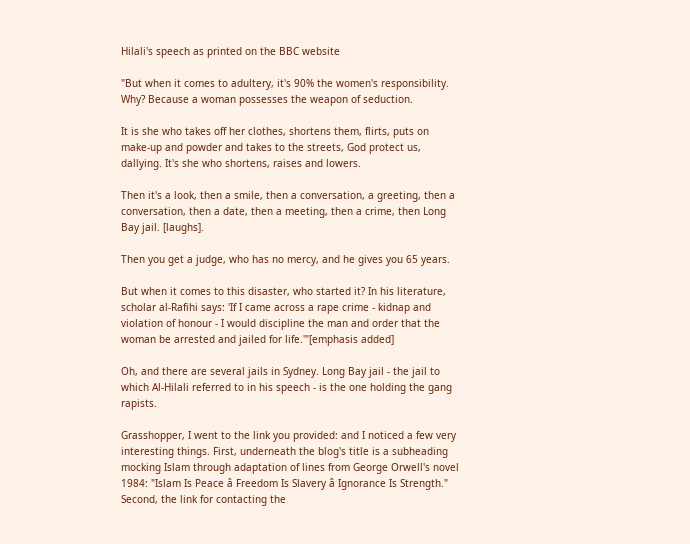Hilali's speech as printed on the BBC website

"But when it comes to adultery, it's 90% the women's responsibility. Why? Because a woman possesses the weapon of seduction.

It is she who takes off her clothes, shortens them, flirts, puts on make-up and powder and takes to the streets, God protect us, dallying. It's she who shortens, raises and lowers.

Then it's a look, then a smile, then a conversation, a greeting, then a conversation, then a date, then a meeting, then a crime, then Long Bay jail. [laughs].

Then you get a judge, who has no mercy, and he gives you 65 years.

But when it comes to this disaster, who started it? In his literature, scholar al-Rafihi says: 'If I came across a rape crime - kidnap and violation of honour - I would discipline the man and order that the woman be arrested and jailed for life.'"[emphasis added]

Oh, and there are several jails in Sydney. Long Bay jail - the jail to which Al-Hilali referred to in his speech - is the one holding the gang rapists.

Grasshopper, I went to the link you provided: and I noticed a few very interesting things. First, underneath the blog's title is a subheading mocking Islam through adaptation of lines from George Orwell's novel 1984: "Islam Is Peace â Freedom Is Slavery â Ignorance Is Strength." Second, the link for contacting the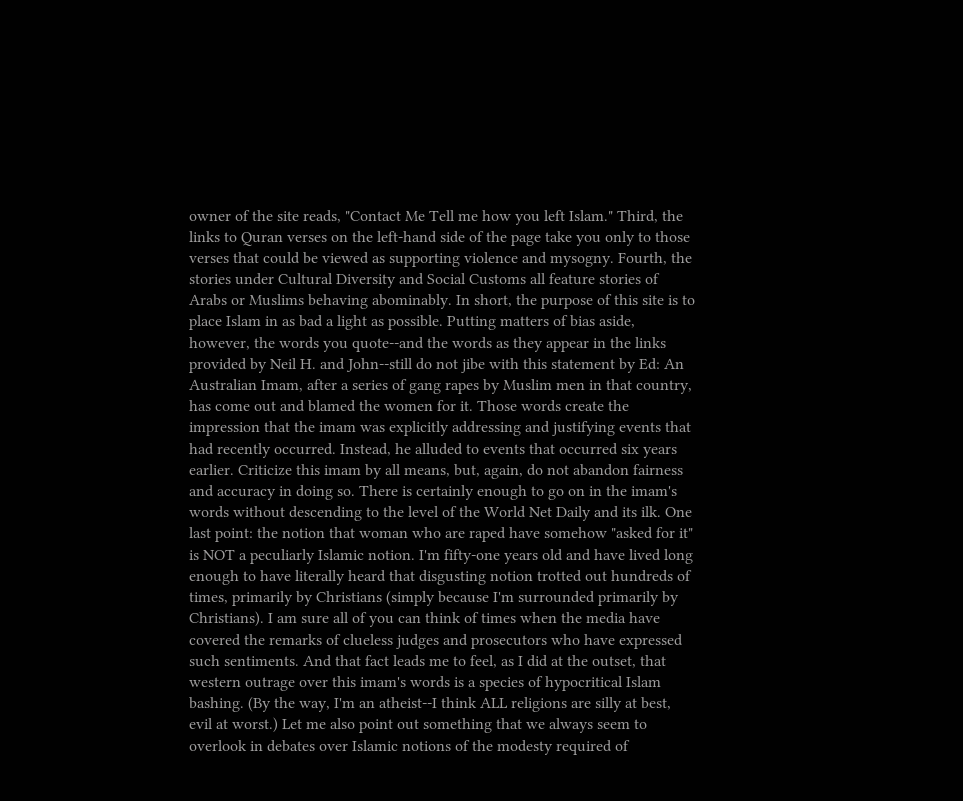owner of the site reads, "Contact Me Tell me how you left Islam." Third, the links to Quran verses on the left-hand side of the page take you only to those verses that could be viewed as supporting violence and mysogny. Fourth, the stories under Cultural Diversity and Social Customs all feature stories of Arabs or Muslims behaving abominably. In short, the purpose of this site is to place Islam in as bad a light as possible. Putting matters of bias aside, however, the words you quote--and the words as they appear in the links provided by Neil H. and John--still do not jibe with this statement by Ed: An Australian Imam, after a series of gang rapes by Muslim men in that country, has come out and blamed the women for it. Those words create the impression that the imam was explicitly addressing and justifying events that had recently occurred. Instead, he alluded to events that occurred six years earlier. Criticize this imam by all means, but, again, do not abandon fairness and accuracy in doing so. There is certainly enough to go on in the imam's words without descending to the level of the World Net Daily and its ilk. One last point: the notion that woman who are raped have somehow "asked for it" is NOT a peculiarly Islamic notion. I'm fifty-one years old and have lived long enough to have literally heard that disgusting notion trotted out hundreds of times, primarily by Christians (simply because I'm surrounded primarily by Christians). I am sure all of you can think of times when the media have covered the remarks of clueless judges and prosecutors who have expressed such sentiments. And that fact leads me to feel, as I did at the outset, that western outrage over this imam's words is a species of hypocritical Islam bashing. (By the way, I'm an atheist--I think ALL religions are silly at best, evil at worst.) Let me also point out something that we always seem to overlook in debates over Islamic notions of the modesty required of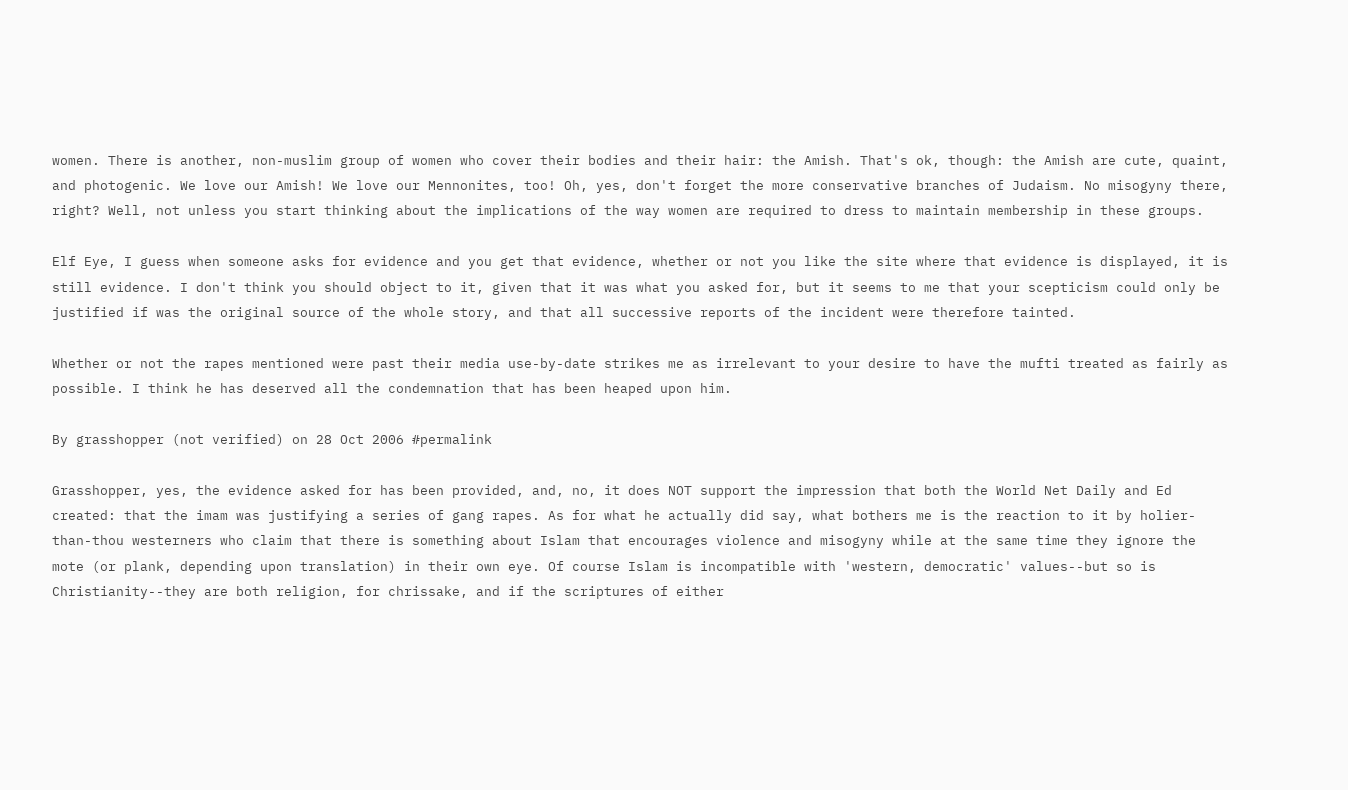women. There is another, non-muslim group of women who cover their bodies and their hair: the Amish. That's ok, though: the Amish are cute, quaint, and photogenic. We love our Amish! We love our Mennonites, too! Oh, yes, don't forget the more conservative branches of Judaism. No misogyny there, right? Well, not unless you start thinking about the implications of the way women are required to dress to maintain membership in these groups.

Elf Eye, I guess when someone asks for evidence and you get that evidence, whether or not you like the site where that evidence is displayed, it is still evidence. I don't think you should object to it, given that it was what you asked for, but it seems to me that your scepticism could only be justified if was the original source of the whole story, and that all successive reports of the incident were therefore tainted.

Whether or not the rapes mentioned were past their media use-by-date strikes me as irrelevant to your desire to have the mufti treated as fairly as possible. I think he has deserved all the condemnation that has been heaped upon him.

By grasshopper (not verified) on 28 Oct 2006 #permalink

Grasshopper, yes, the evidence asked for has been provided, and, no, it does NOT support the impression that both the World Net Daily and Ed created: that the imam was justifying a series of gang rapes. As for what he actually did say, what bothers me is the reaction to it by holier-than-thou westerners who claim that there is something about Islam that encourages violence and misogyny while at the same time they ignore the mote (or plank, depending upon translation) in their own eye. Of course Islam is incompatible with 'western, democratic' values--but so is Christianity--they are both religion, for chrissake, and if the scriptures of either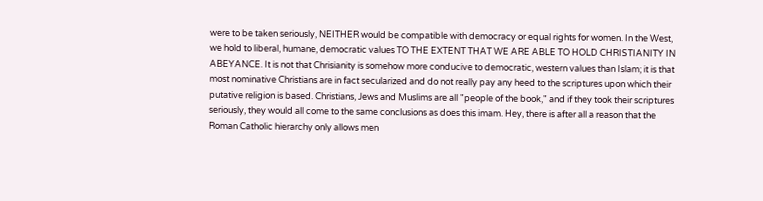were to be taken seriously, NEITHER would be compatible with democracy or equal rights for women. In the West, we hold to liberal, humane, democratic values TO THE EXTENT THAT WE ARE ABLE TO HOLD CHRISTIANITY IN ABEYANCE. It is not that Chrisianity is somehow more conducive to democratic, western values than Islam; it is that most nominative Christians are in fact secularized and do not really pay any heed to the scriptures upon which their putative religion is based. Christians, Jews and Muslims are all "people of the book," and if they took their scriptures seriously, they would all come to the same conclusions as does this imam. Hey, there is after all a reason that the Roman Catholic hierarchy only allows men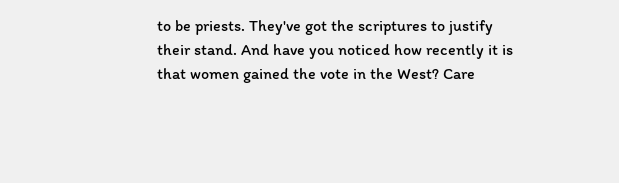to be priests. They've got the scriptures to justify their stand. And have you noticed how recently it is that women gained the vote in the West? Care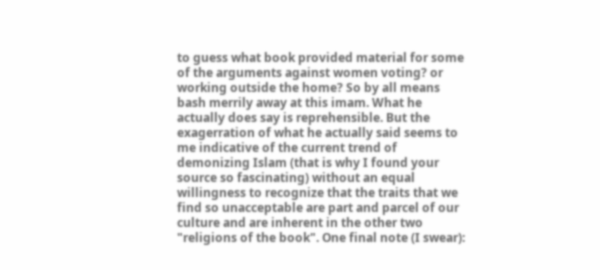to guess what book provided material for some of the arguments against women voting? or working outside the home? So by all means bash merrily away at this imam. What he actually does say is reprehensible. But the exagerration of what he actually said seems to me indicative of the current trend of demonizing Islam (that is why I found your source so fascinating) without an equal willingness to recognize that the traits that we find so unacceptable are part and parcel of our culture and are inherent in the other two "religions of the book". One final note (I swear):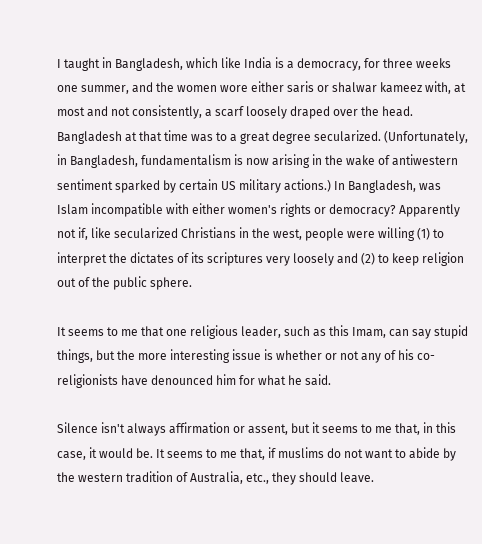I taught in Bangladesh, which like India is a democracy, for three weeks one summer, and the women wore either saris or shalwar kameez with, at most and not consistently, a scarf loosely draped over the head. Bangladesh at that time was to a great degree secularized. (Unfortunately, in Bangladesh, fundamentalism is now arising in the wake of antiwestern sentiment sparked by certain US military actions.) In Bangladesh, was Islam incompatible with either women's rights or democracy? Apparently not if, like secularized Christians in the west, people were willing (1) to interpret the dictates of its scriptures very loosely and (2) to keep religion out of the public sphere.

It seems to me that one religious leader, such as this Imam, can say stupid things, but the more interesting issue is whether or not any of his co-religionists have denounced him for what he said.

Silence isn't always affirmation or assent, but it seems to me that, in this case, it would be. It seems to me that, if muslims do not want to abide by the western tradition of Australia, etc., they should leave.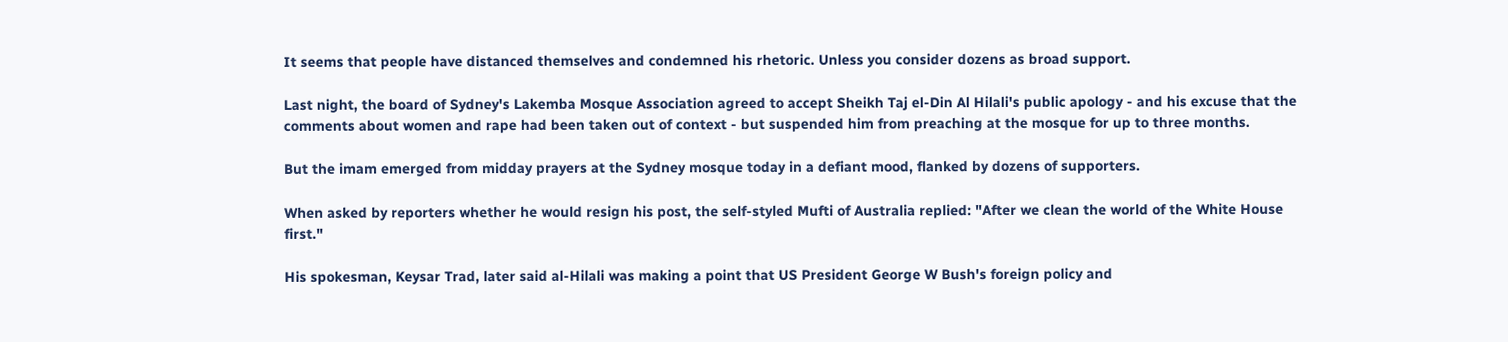It seems that people have distanced themselves and condemned his rhetoric. Unless you consider dozens as broad support.

Last night, the board of Sydney's Lakemba Mosque Association agreed to accept Sheikh Taj el-Din Al Hilali's public apology - and his excuse that the comments about women and rape had been taken out of context - but suspended him from preaching at the mosque for up to three months.

But the imam emerged from midday prayers at the Sydney mosque today in a defiant mood, flanked by dozens of supporters.

When asked by reporters whether he would resign his post, the self-styled Mufti of Australia replied: "After we clean the world of the White House first."

His spokesman, Keysar Trad, later said al-Hilali was making a point that US President George W Bush's foreign policy and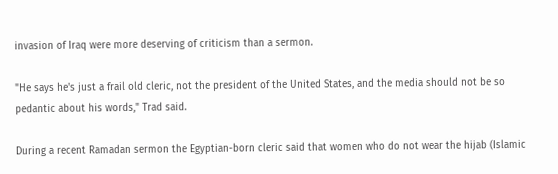invasion of Iraq were more deserving of criticism than a sermon.

"He says he's just a frail old cleric, not the president of the United States, and the media should not be so pedantic about his words," Trad said.

During a recent Ramadan sermon the Egyptian-born cleric said that women who do not wear the hijab (Islamic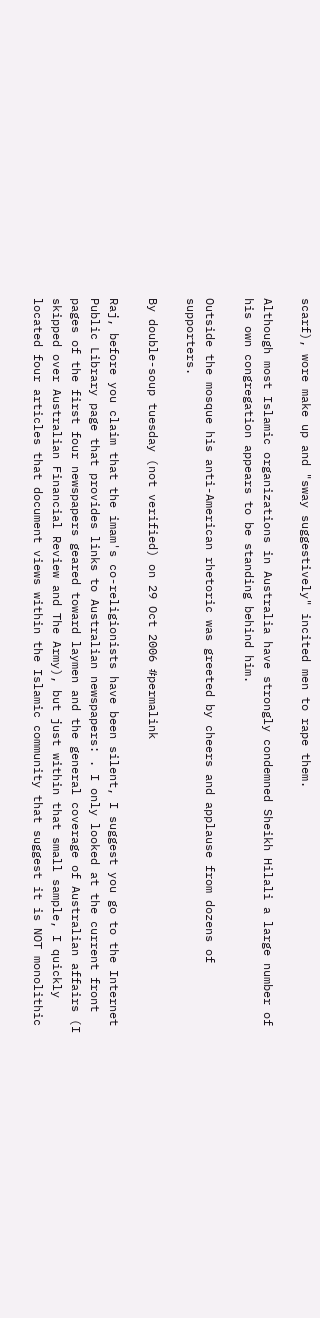scarf), wore make up and "sway suggestively" incited men to rape them.

Although most Islamic organizations in Australia have strongly condemned Sheikh Hilali a large number of his own congregation appears to be standing behind him.

Outside the mosque his anti-American rhetoric was greeted by cheers and applause from dozens of supporters.

By double-soup tuesday (not verified) on 29 Oct 2006 #permalink

Raj, before you claim that the imam's co-religionists have been silent, I suggest you go to the Internet Public Library page that provides links to Australian newspapers: . I only looked at the current front pages of the first four newspapers geared toward laymen and the general coverage of Australian affairs (I skipped over Australian Financial Review and The Army), but just within that small sample, I quickly located four articles that document views within the Islamic community that suggest it is NOT monolithic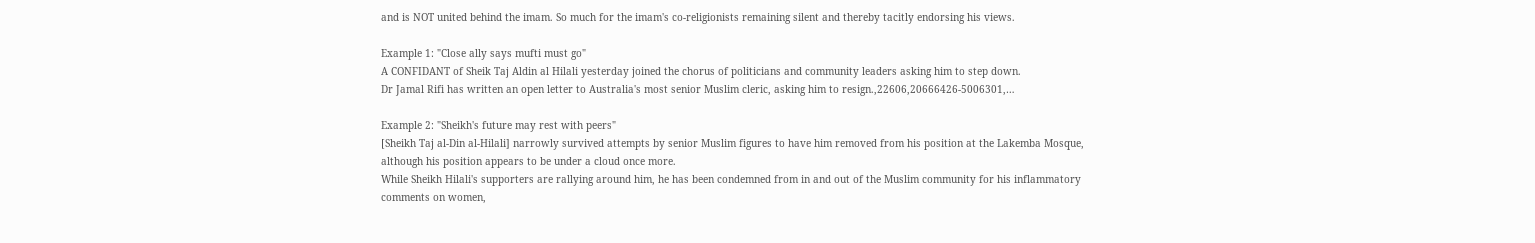and is NOT united behind the imam. So much for the imam's co-religionists remaining silent and thereby tacitly endorsing his views.

Example 1: "Close ally says mufti must go"
A CONFIDANT of Sheik Taj Aldin al Hilali yesterday joined the chorus of politicians and community leaders asking him to step down.
Dr Jamal Rifi has written an open letter to Australia's most senior Muslim cleric, asking him to resign.,22606,20666426-5006301,…

Example 2: "Sheikh's future may rest with peers"
[Sheikh Taj al-Din al-Hilali] narrowly survived attempts by senior Muslim figures to have him removed from his position at the Lakemba Mosque, although his position appears to be under a cloud once more.
While Sheikh Hilali's supporters are rallying around him, he has been condemned from in and out of the Muslim community for his inflammatory comments on women,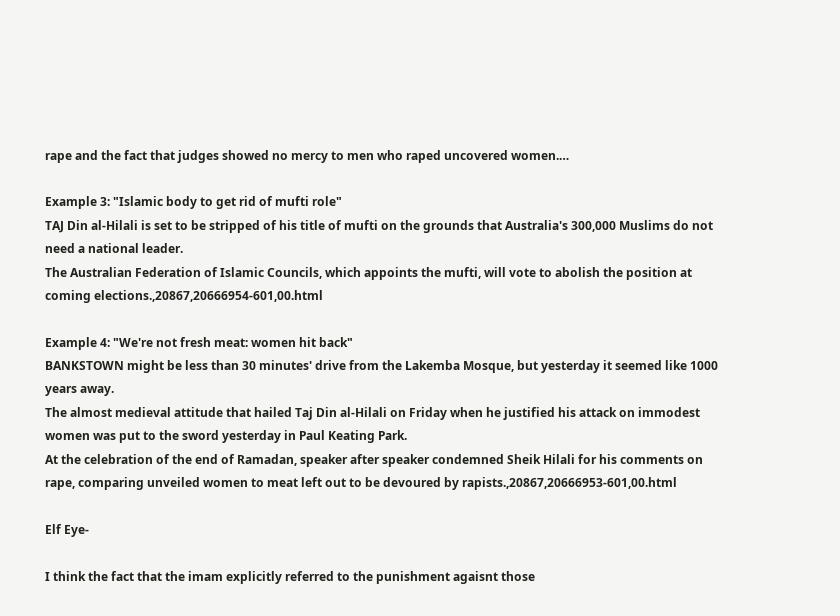rape and the fact that judges showed no mercy to men who raped uncovered women.…

Example 3: "Islamic body to get rid of mufti role"
TAJ Din al-Hilali is set to be stripped of his title of mufti on the grounds that Australia's 300,000 Muslims do not need a national leader.
The Australian Federation of Islamic Councils, which appoints the mufti, will vote to abolish the position at coming elections.,20867,20666954-601,00.html

Example 4: "We're not fresh meat: women hit back"
BANKSTOWN might be less than 30 minutes' drive from the Lakemba Mosque, but yesterday it seemed like 1000 years away.
The almost medieval attitude that hailed Taj Din al-Hilali on Friday when he justified his attack on immodest women was put to the sword yesterday in Paul Keating Park.
At the celebration of the end of Ramadan, speaker after speaker condemned Sheik Hilali for his comments on rape, comparing unveiled women to meat left out to be devoured by rapists.,20867,20666953-601,00.html

Elf Eye-

I think the fact that the imam explicitly referred to the punishment agaisnt those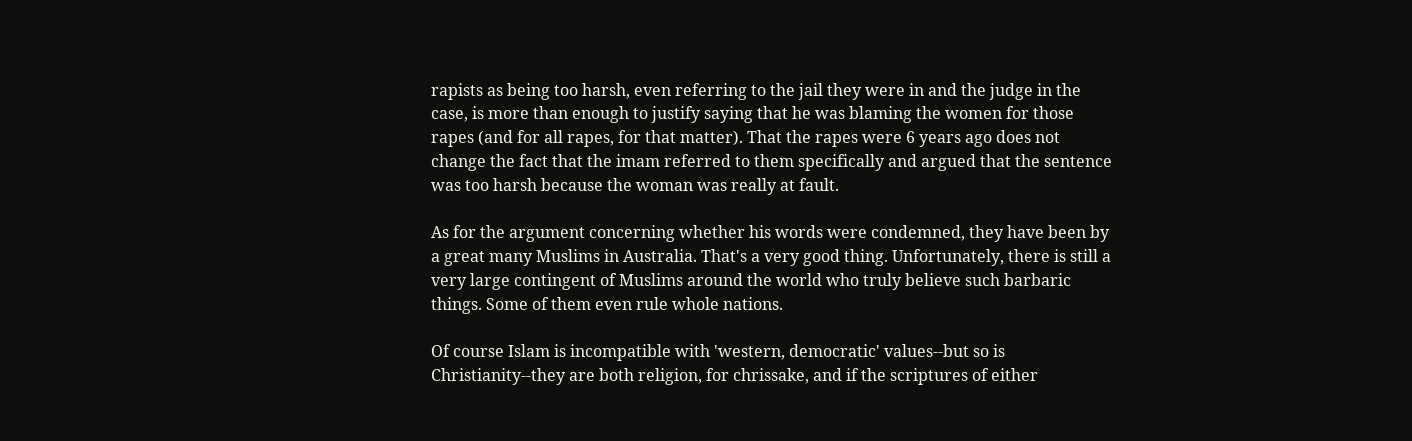rapists as being too harsh, even referring to the jail they were in and the judge in the case, is more than enough to justify saying that he was blaming the women for those rapes (and for all rapes, for that matter). That the rapes were 6 years ago does not change the fact that the imam referred to them specifically and argued that the sentence was too harsh because the woman was really at fault.

As for the argument concerning whether his words were condemned, they have been by a great many Muslims in Australia. That's a very good thing. Unfortunately, there is still a very large contingent of Muslims around the world who truly believe such barbaric things. Some of them even rule whole nations.

Of course Islam is incompatible with 'western, democratic' values--but so is Christianity--they are both religion, for chrissake, and if the scriptures of either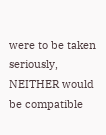were to be taken seriously, NEITHER would be compatible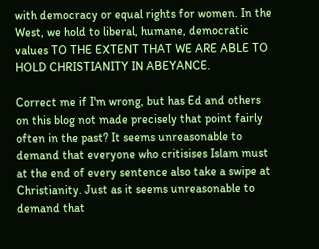with democracy or equal rights for women. In the West, we hold to liberal, humane, democratic values TO THE EXTENT THAT WE ARE ABLE TO HOLD CHRISTIANITY IN ABEYANCE.

Correct me if I'm wrong, but has Ed and others on this blog not made precisely that point fairly often in the past? It seems unreasonable to demand that everyone who critisises Islam must at the end of every sentence also take a swipe at Christianity. Just as it seems unreasonable to demand that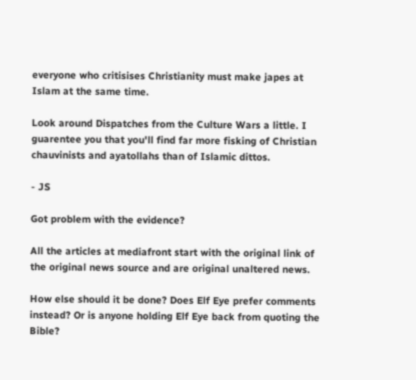everyone who critisises Christianity must make japes at Islam at the same time.

Look around Dispatches from the Culture Wars a little. I guarentee you that you'll find far more fisking of Christian chauvinists and ayatollahs than of Islamic dittos.

- JS

Got problem with the evidence?

All the articles at mediafront start with the original link of the original news source and are original unaltered news.

How else should it be done? Does Elf Eye prefer comments instead? Or is anyone holding Elf Eye back from quoting the Bible?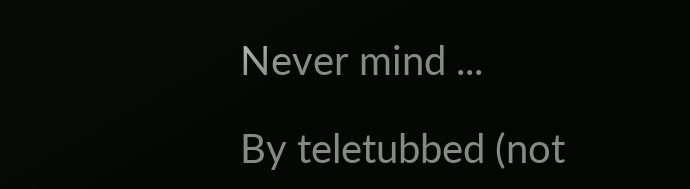Never mind ...

By teletubbed (not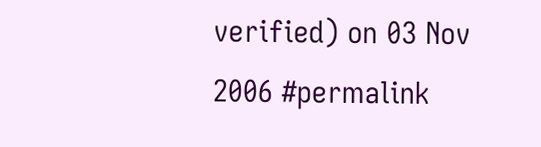verified) on 03 Nov 2006 #permalink